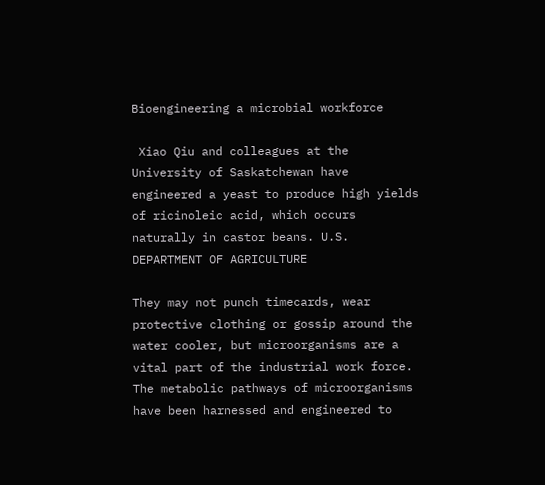Bioengineering a microbial workforce

 Xiao Qiu and colleagues at the University of Saskatchewan have engineered a yeast to produce high yields of ricinoleic acid, which occurs naturally in castor beans. U.S. DEPARTMENT OF AGRICULTURE

They may not punch timecards, wear protective clothing or gossip around the water cooler, but microorganisms are a vital part of the industrial work force. The metabolic pathways of microorganisms have been harnessed and engineered to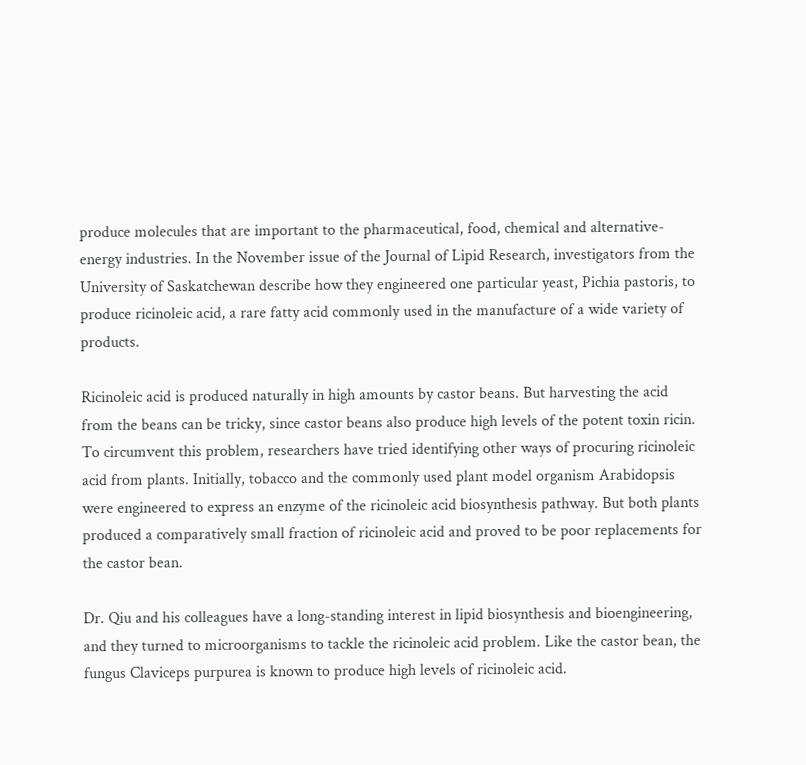produce molecules that are important to the pharmaceutical, food, chemical and alternative-energy industries. In the November issue of the Journal of Lipid Research, investigators from the University of Saskatchewan describe how they engineered one particular yeast, Pichia pastoris, to produce ricinoleic acid, a rare fatty acid commonly used in the manufacture of a wide variety of products.

Ricinoleic acid is produced naturally in high amounts by castor beans. But harvesting the acid from the beans can be tricky, since castor beans also produce high levels of the potent toxin ricin. To circumvent this problem, researchers have tried identifying other ways of procuring ricinoleic acid from plants. Initially, tobacco and the commonly used plant model organism Arabidopsis were engineered to express an enzyme of the ricinoleic acid biosynthesis pathway. But both plants produced a comparatively small fraction of ricinoleic acid and proved to be poor replacements for the castor bean.

Dr. Qiu and his colleagues have a long-standing interest in lipid biosynthesis and bioengineering, and they turned to microorganisms to tackle the ricinoleic acid problem. Like the castor bean, the fungus Claviceps purpurea is known to produce high levels of ricinoleic acid.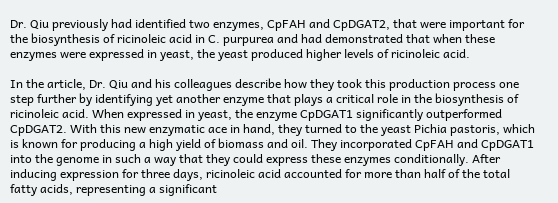Dr. Qiu previously had identified two enzymes, CpFAH and CpDGAT2, that were important for the biosynthesis of ricinoleic acid in C. purpurea and had demonstrated that when these enzymes were expressed in yeast, the yeast produced higher levels of ricinoleic acid.

In the article, Dr. Qiu and his colleagues describe how they took this production process one step further by identifying yet another enzyme that plays a critical role in the biosynthesis of ricinoleic acid. When expressed in yeast, the enzyme CpDGAT1 significantly outperformed CpDGAT2. With this new enzymatic ace in hand, they turned to the yeast Pichia pastoris, which is known for producing a high yield of biomass and oil. They incorporated CpFAH and CpDGAT1 into the genome in such a way that they could express these enzymes conditionally. After inducing expression for three days, ricinoleic acid accounted for more than half of the total fatty acids, representing a significant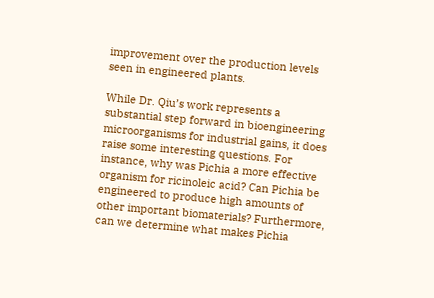improvement over the production levels seen in engineered plants.

While Dr. Qiu’s work represents a substantial step forward in bioengineering microorganisms for industrial gains, it does raise some interesting questions. For instance, why was Pichia a more effective organism for ricinoleic acid? Can Pichia be engineered to produce high amounts of other important biomaterials? Furthermore, can we determine what makes Pichia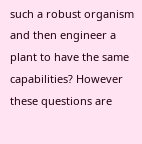such a robust organism and then engineer a plant to have the same capabilities? However these questions are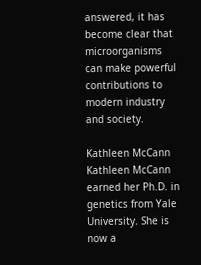answered, it has become clear that microorganisms can make powerful contributions to modern industry and society.

Kathleen McCann Kathleen McCann earned her Ph.D. in genetics from Yale University. She is now a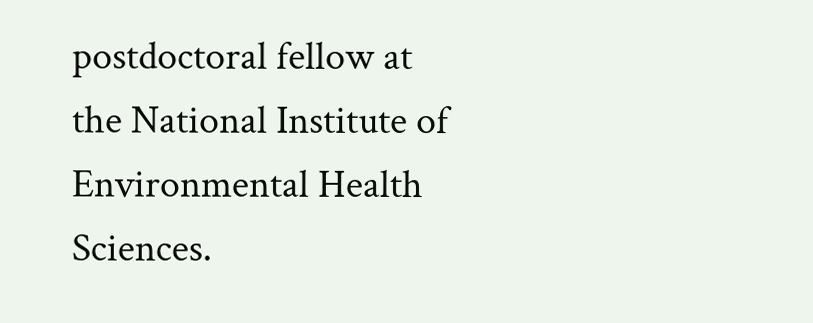postdoctoral fellow at the National Institute of Environmental Health Sciences.